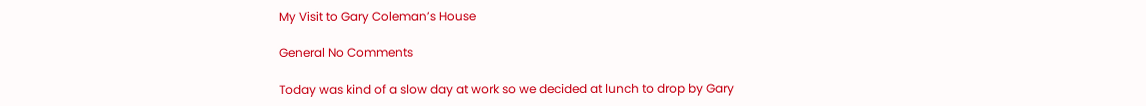My Visit to Gary Coleman’s House

General No Comments

Today was kind of a slow day at work so we decided at lunch to drop by Gary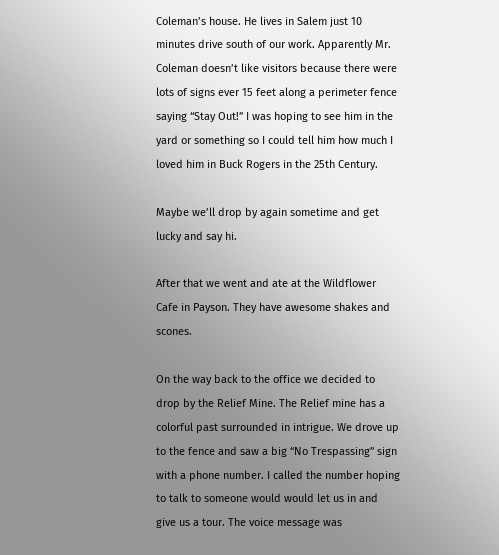Coleman’s house. He lives in Salem just 10 minutes drive south of our work. Apparently Mr. Coleman doesn’t like visitors because there were lots of signs ever 15 feet along a perimeter fence saying “Stay Out!” I was hoping to see him in the yard or something so I could tell him how much I loved him in Buck Rogers in the 25th Century.

Maybe we’ll drop by again sometime and get lucky and say hi.

After that we went and ate at the Wildflower Cafe in Payson. They have awesome shakes and scones.

On the way back to the office we decided to drop by the Relief Mine. The Relief mine has a colorful past surrounded in intrigue. We drove up to the fence and saw a big “No Trespassing” sign with a phone number. I called the number hoping to talk to someone would would let us in and give us a tour. The voice message was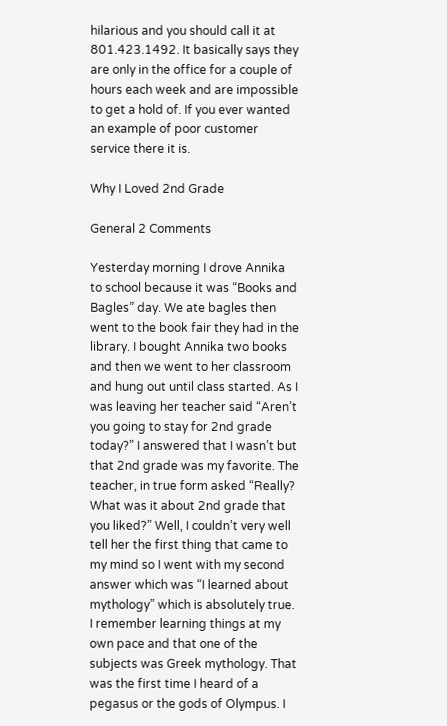hilarious and you should call it at 801.423.1492. It basically says they are only in the office for a couple of hours each week and are impossible to get a hold of. If you ever wanted an example of poor customer service there it is.

Why I Loved 2nd Grade

General 2 Comments

Yesterday morning I drove Annika to school because it was “Books and Bagles” day. We ate bagles then went to the book fair they had in the library. I bought Annika two books and then we went to her classroom and hung out until class started. As I was leaving her teacher said “Aren’t you going to stay for 2nd grade today?” I answered that I wasn’t but that 2nd grade was my favorite. The teacher, in true form asked “Really? What was it about 2nd grade that you liked?” Well, I couldn’t very well tell her the first thing that came to my mind so I went with my second answer which was “I learned about mythology” which is absolutely true. I remember learning things at my own pace and that one of the subjects was Greek mythology. That was the first time I heard of a pegasus or the gods of Olympus. I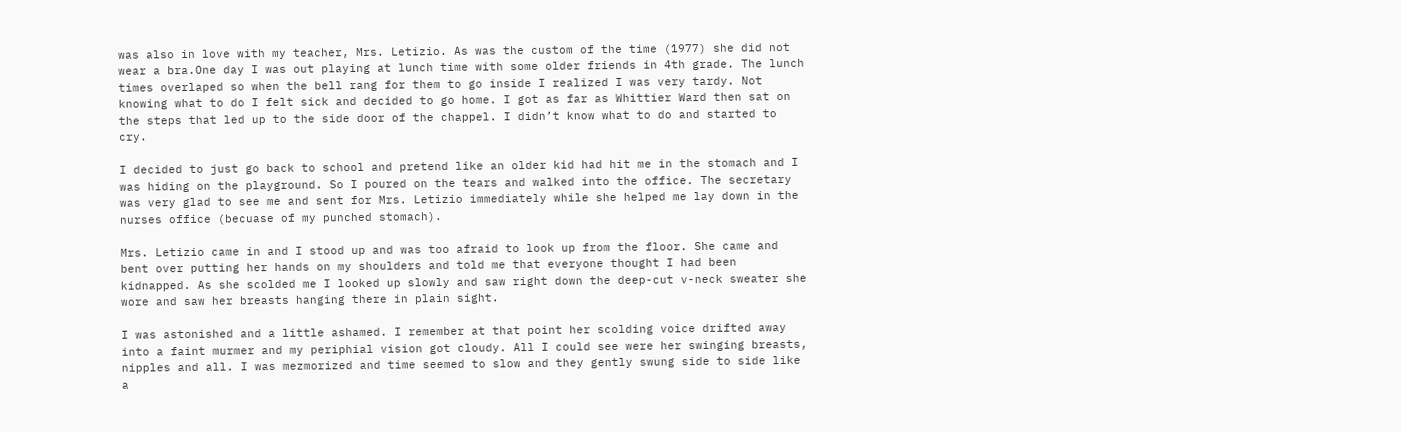was also in love with my teacher, Mrs. Letizio. As was the custom of the time (1977) she did not wear a bra.One day I was out playing at lunch time with some older friends in 4th grade. The lunch times overlaped so when the bell rang for them to go inside I realized I was very tardy. Not knowing what to do I felt sick and decided to go home. I got as far as Whittier Ward then sat on the steps that led up to the side door of the chappel. I didn’t know what to do and started to cry.

I decided to just go back to school and pretend like an older kid had hit me in the stomach and I was hiding on the playground. So I poured on the tears and walked into the office. The secretary was very glad to see me and sent for Mrs. Letizio immediately while she helped me lay down in the nurses office (becuase of my punched stomach).

Mrs. Letizio came in and I stood up and was too afraid to look up from the floor. She came and bent over putting her hands on my shoulders and told me that everyone thought I had been kidnapped. As she scolded me I looked up slowly and saw right down the deep-cut v-neck sweater she wore and saw her breasts hanging there in plain sight.

I was astonished and a little ashamed. I remember at that point her scolding voice drifted away into a faint murmer and my periphial vision got cloudy. All I could see were her swinging breasts, nipples and all. I was mezmorized and time seemed to slow and they gently swung side to side like a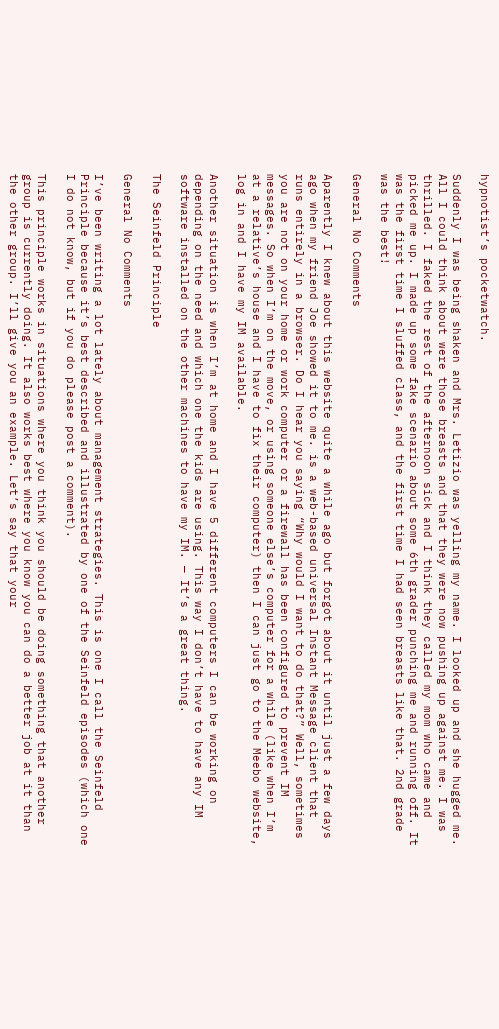hypnotist’s pocketwatch.

Suddenly I was being shaken and Mrs. Letizio was yelling my name. I looked up and she hugged me. All I could think about were those breasts and that they were now pushing up against me. I was thrilled. I faked the rest of the afternoon sick and I think they called my mom who came and picked me up. I made up some fake scenario about some 6th grader punching me and running off. It was the first time I sluffed class, and the first time I had seen breasts like that. 2nd grade was the best!

General No Comments

Aparently I knew about this website quite a while ago but forgot about it until just a few days ago when my friend Joe showed it to me. is a web-based universal Instant Message client that runs entirely in a browser. Do I hear you saying “Why would I want to do that?” Well, sometimes you are not on your home or work computer or a firewall has been configured to prevent IM messages. So when I’m on the move, or using someone else’s computer for a while (like when I’m at a relative’s house and I have to fix their computer) then I can just go to the Meebo website, log in and I have my IM available.

Another situation is when I’m at home and I have 5 different computers I can be working on depending on the need and which one the kids are using. This way I don’t have to have any IM software installed on the other machines to have my IM. — It’s a great thing.

The Seinfeld Principle

General No Comments

I’ve been writing a lot lately about management strategies. This is one I call the Seinfeld Principle because it’s best described and illustrated by one of the Seinfeld episodes (which one I do not know, but if you do please post a comment).

This principle works in situations where you think you should be doing something that another group is currently doing. It also works best where you know you can do a better job at it than the other group. I’ll give you an example. Let’s say that your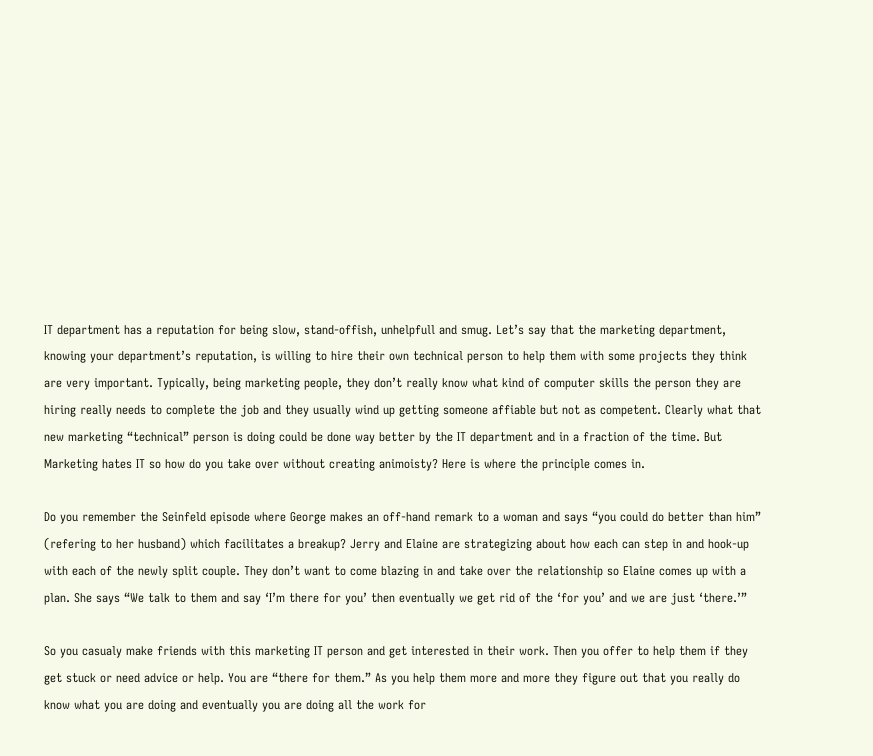IT department has a reputation for being slow, stand-offish, unhelpfull and smug. Let’s say that the marketing department, knowing your department’s reputation, is willing to hire their own technical person to help them with some projects they think are very important. Typically, being marketing people, they don’t really know what kind of computer skills the person they are hiring really needs to complete the job and they usually wind up getting someone affiable but not as competent. Clearly what that new marketing “technical” person is doing could be done way better by the IT department and in a fraction of the time. But Marketing hates IT so how do you take over without creating animoisty? Here is where the principle comes in.

Do you remember the Seinfeld episode where George makes an off-hand remark to a woman and says “you could do better than him” (refering to her husband) which facilitates a breakup? Jerry and Elaine are strategizing about how each can step in and hook-up with each of the newly split couple. They don’t want to come blazing in and take over the relationship so Elaine comes up with a plan. She says “We talk to them and say ‘I’m there for you’ then eventually we get rid of the ‘for you’ and we are just ‘there.’”

So you casualy make friends with this marketing IT person and get interested in their work. Then you offer to help them if they get stuck or need advice or help. You are “there for them.” As you help them more and more they figure out that you really do know what you are doing and eventually you are doing all the work for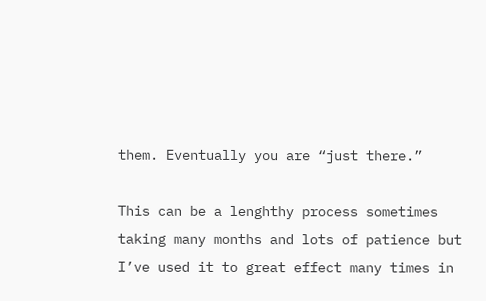them. Eventually you are “just there.”

This can be a lenghthy process sometimes taking many months and lots of patience but I’ve used it to great effect many times in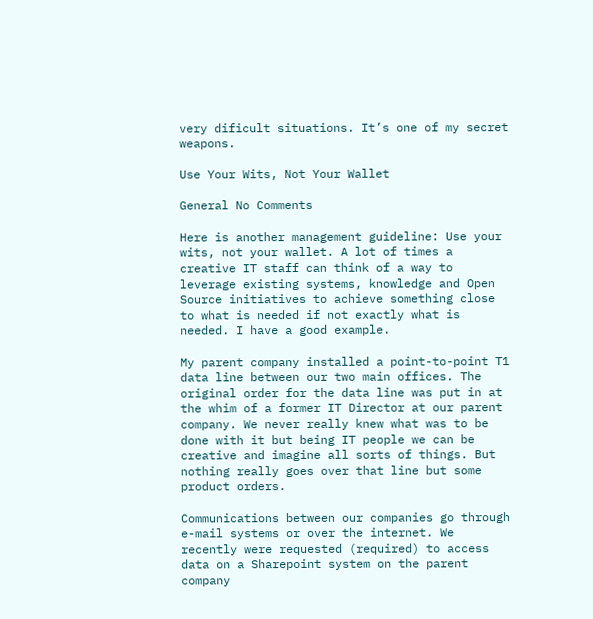very dificult situations. It’s one of my secret weapons.

Use Your Wits, Not Your Wallet

General No Comments

Here is another management guideline: Use your wits, not your wallet. A lot of times a creative IT staff can think of a way to leverage existing systems, knowledge and Open Source initiatives to achieve something close to what is needed if not exactly what is needed. I have a good example.

My parent company installed a point-to-point T1 data line between our two main offices. The original order for the data line was put in at the whim of a former IT Director at our parent company. We never really knew what was to be done with it but being IT people we can be creative and imagine all sorts of things. But nothing really goes over that line but some product orders.

Communications between our companies go through e-mail systems or over the internet. We recently were requested (required) to access data on a Sharepoint system on the parent company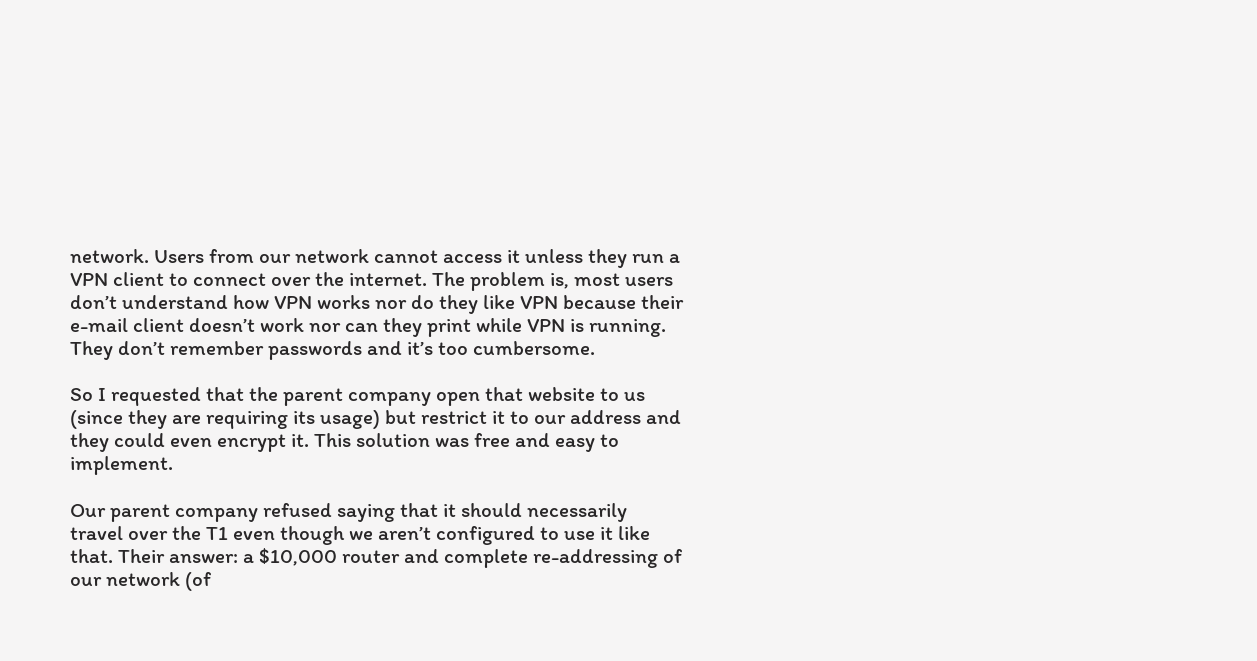network. Users from our network cannot access it unless they run a VPN client to connect over the internet. The problem is, most users don’t understand how VPN works nor do they like VPN because their e-mail client doesn’t work nor can they print while VPN is running. They don’t remember passwords and it’s too cumbersome.

So I requested that the parent company open that website to us (since they are requiring its usage) but restrict it to our address and they could even encrypt it. This solution was free and easy to implement.

Our parent company refused saying that it should necessarily travel over the T1 even though we aren’t configured to use it like that. Their answer: a $10,000 router and complete re-addressing of our network (of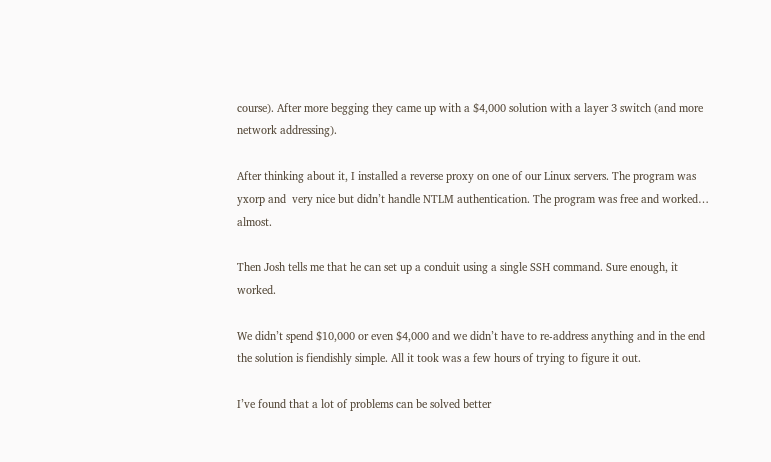course). After more begging they came up with a $4,000 solution with a layer 3 switch (and more network addressing).

After thinking about it, I installed a reverse proxy on one of our Linux servers. The program was yxorp and  very nice but didn’t handle NTLM authentication. The program was free and worked… almost.

Then Josh tells me that he can set up a conduit using a single SSH command. Sure enough, it worked.

We didn’t spend $10,000 or even $4,000 and we didn’t have to re-address anything and in the end the solution is fiendishly simple. All it took was a few hours of trying to figure it out.

I’ve found that a lot of problems can be solved better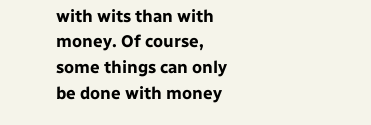with wits than with money. Of course, some things can only be done with money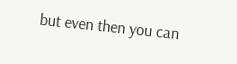but even then you can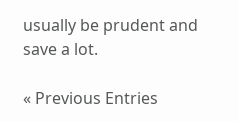usually be prudent and save a lot.

« Previous Entries